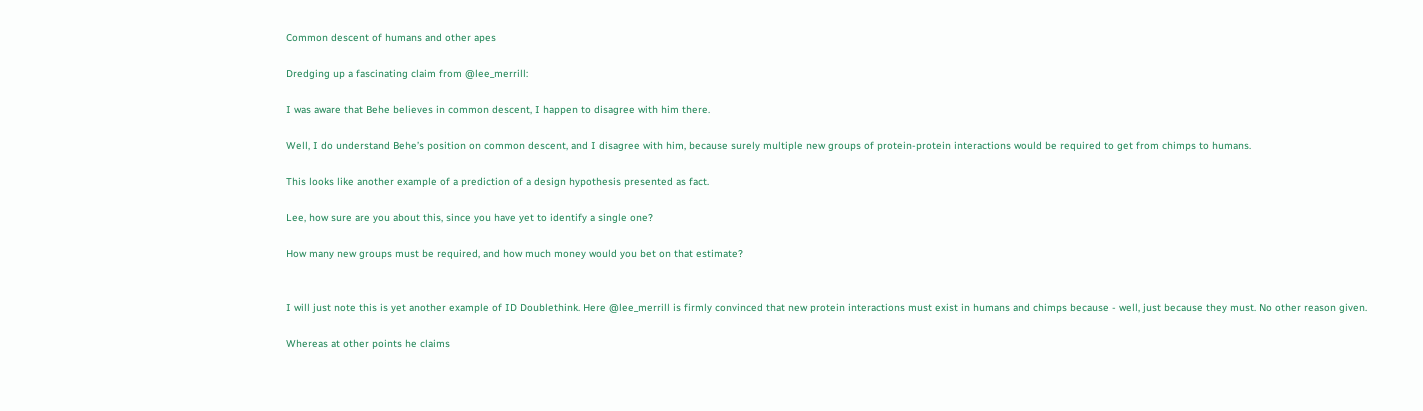Common descent of humans and other apes

Dredging up a fascinating claim from @lee_merrill:

I was aware that Behe believes in common descent, I happen to disagree with him there.

Well, I do understand Behe’s position on common descent, and I disagree with him, because surely multiple new groups of protein-protein interactions would be required to get from chimps to humans.

This looks like another example of a prediction of a design hypothesis presented as fact.

Lee, how sure are you about this, since you have yet to identify a single one?

How many new groups must be required, and how much money would you bet on that estimate?


I will just note this is yet another example of ID Doublethink. Here @lee_merrill is firmly convinced that new protein interactions must exist in humans and chimps because - well, just because they must. No other reason given.

Whereas at other points he claims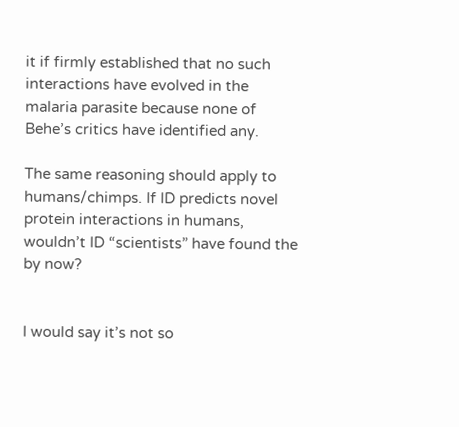it if firmly established that no such interactions have evolved in the malaria parasite because none of Behe’s critics have identified any.

The same reasoning should apply to humans/chimps. If ID predicts novel protein interactions in humans, wouldn’t ID “scientists” have found the by now?


I would say it’s not so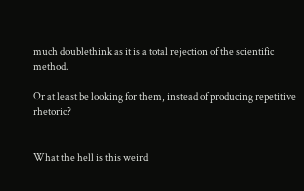much doublethink as it is a total rejection of the scientific method.

Or at least be looking for them, instead of producing repetitive rhetoric?


What the hell is this weird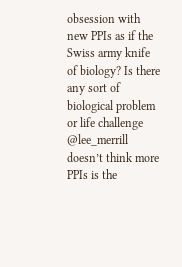obsession with new PPIs as if the Swiss army knife of biology? Is there any sort of biological problem or life challenge @lee_merrill doesn’t think more PPIs is the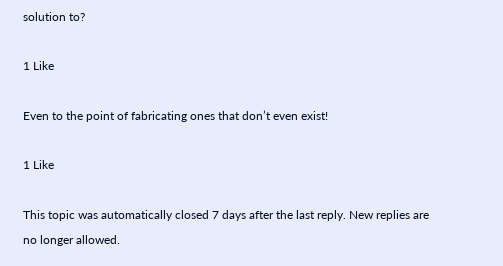solution to?

1 Like

Even to the point of fabricating ones that don’t even exist!

1 Like

This topic was automatically closed 7 days after the last reply. New replies are no longer allowed.